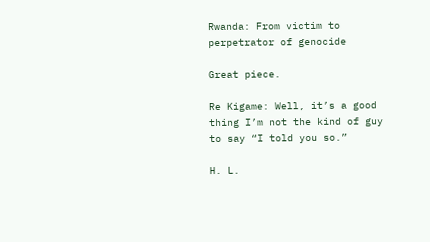Rwanda: From victim to perpetrator of genocide

Great piece.

Re Kigame: Well, it’s a good thing I’m not the kind of guy to say “I told you so.”

H. L.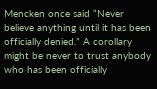Mencken once said “Never believe anything until it has been officially denied.” A corollary might be never to trust anybody who has been officially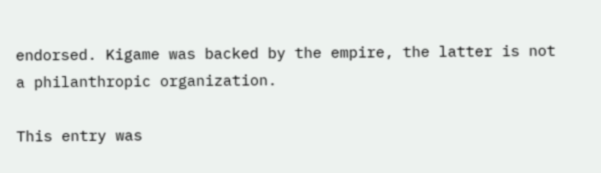endorsed. Kigame was backed by the empire, the latter is not a philanthropic organization.

This entry was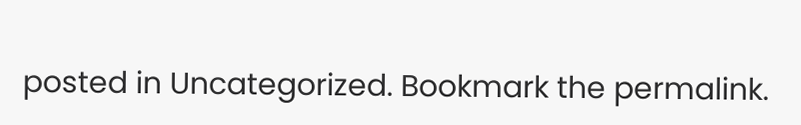posted in Uncategorized. Bookmark the permalink.